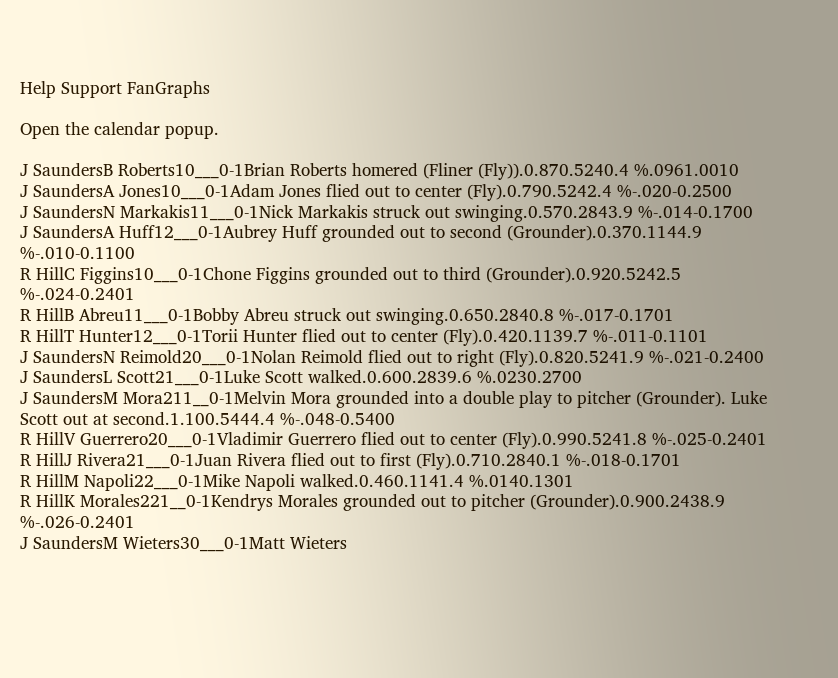Help Support FanGraphs

Open the calendar popup.

J SaundersB Roberts10___0-1Brian Roberts homered (Fliner (Fly)).0.870.5240.4 %.0961.0010
J SaundersA Jones10___0-1Adam Jones flied out to center (Fly).0.790.5242.4 %-.020-0.2500
J SaundersN Markakis11___0-1Nick Markakis struck out swinging.0.570.2843.9 %-.014-0.1700
J SaundersA Huff12___0-1Aubrey Huff grounded out to second (Grounder).0.370.1144.9 %-.010-0.1100
R HillC Figgins10___0-1Chone Figgins grounded out to third (Grounder).0.920.5242.5 %-.024-0.2401
R HillB Abreu11___0-1Bobby Abreu struck out swinging.0.650.2840.8 %-.017-0.1701
R HillT Hunter12___0-1Torii Hunter flied out to center (Fly).0.420.1139.7 %-.011-0.1101
J SaundersN Reimold20___0-1Nolan Reimold flied out to right (Fly).0.820.5241.9 %-.021-0.2400
J SaundersL Scott21___0-1Luke Scott walked.0.600.2839.6 %.0230.2700
J SaundersM Mora211__0-1Melvin Mora grounded into a double play to pitcher (Grounder). Luke Scott out at second.1.100.5444.4 %-.048-0.5400
R HillV Guerrero20___0-1Vladimir Guerrero flied out to center (Fly).0.990.5241.8 %-.025-0.2401
R HillJ Rivera21___0-1Juan Rivera flied out to first (Fly).0.710.2840.1 %-.018-0.1701
R HillM Napoli22___0-1Mike Napoli walked.0.460.1141.4 %.0140.1301
R HillK Morales221__0-1Kendrys Morales grounded out to pitcher (Grounder).0.900.2438.9 %-.026-0.2401
J SaundersM Wieters30___0-1Matt Wieters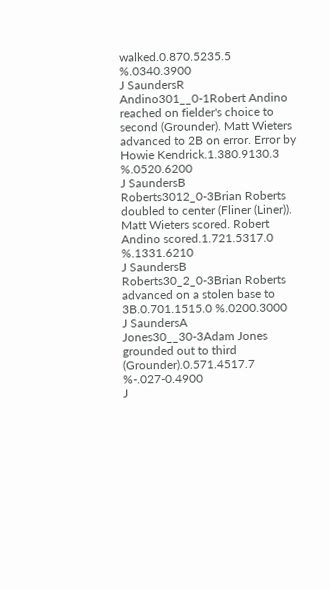walked.0.870.5235.5 %.0340.3900
J SaundersR Andino301__0-1Robert Andino reached on fielder's choice to second (Grounder). Matt Wieters advanced to 2B on error. Error by Howie Kendrick.1.380.9130.3 %.0520.6200
J SaundersB Roberts3012_0-3Brian Roberts doubled to center (Fliner (Liner)). Matt Wieters scored. Robert Andino scored.1.721.5317.0 %.1331.6210
J SaundersB Roberts30_2_0-3Brian Roberts advanced on a stolen base to 3B.0.701.1515.0 %.0200.3000
J SaundersA Jones30__30-3Adam Jones grounded out to third (Grounder).0.571.4517.7 %-.027-0.4900
J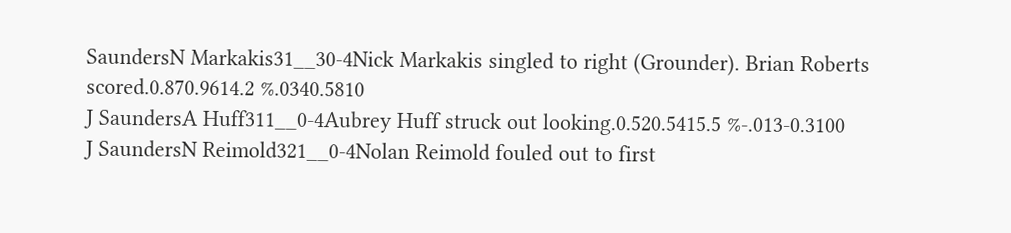SaundersN Markakis31__30-4Nick Markakis singled to right (Grounder). Brian Roberts scored.0.870.9614.2 %.0340.5810
J SaundersA Huff311__0-4Aubrey Huff struck out looking.0.520.5415.5 %-.013-0.3100
J SaundersN Reimold321__0-4Nolan Reimold fouled out to first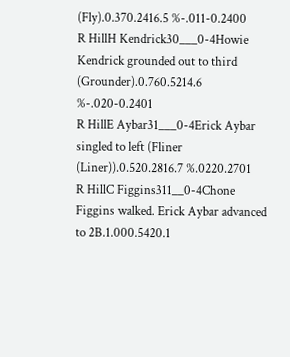(Fly).0.370.2416.5 %-.011-0.2400
R HillH Kendrick30___0-4Howie Kendrick grounded out to third (Grounder).0.760.5214.6 %-.020-0.2401
R HillE Aybar31___0-4Erick Aybar singled to left (Fliner (Liner)).0.520.2816.7 %.0220.2701
R HillC Figgins311__0-4Chone Figgins walked. Erick Aybar advanced to 2B.1.000.5420.1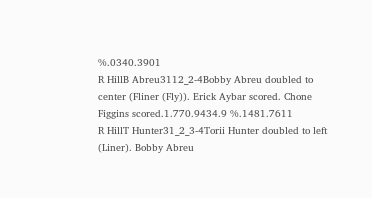%.0340.3901
R HillB Abreu3112_2-4Bobby Abreu doubled to center (Fliner (Fly)). Erick Aybar scored. Chone Figgins scored.1.770.9434.9 %.1481.7611
R HillT Hunter31_2_3-4Torii Hunter doubled to left (Liner). Bobby Abreu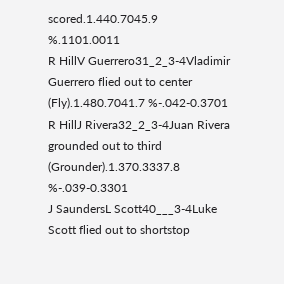scored.1.440.7045.9 %.1101.0011
R HillV Guerrero31_2_3-4Vladimir Guerrero flied out to center (Fly).1.480.7041.7 %-.042-0.3701
R HillJ Rivera32_2_3-4Juan Rivera grounded out to third (Grounder).1.370.3337.8 %-.039-0.3301
J SaundersL Scott40___3-4Luke Scott flied out to shortstop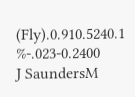(Fly).0.910.5240.1 %-.023-0.2400
J SaundersM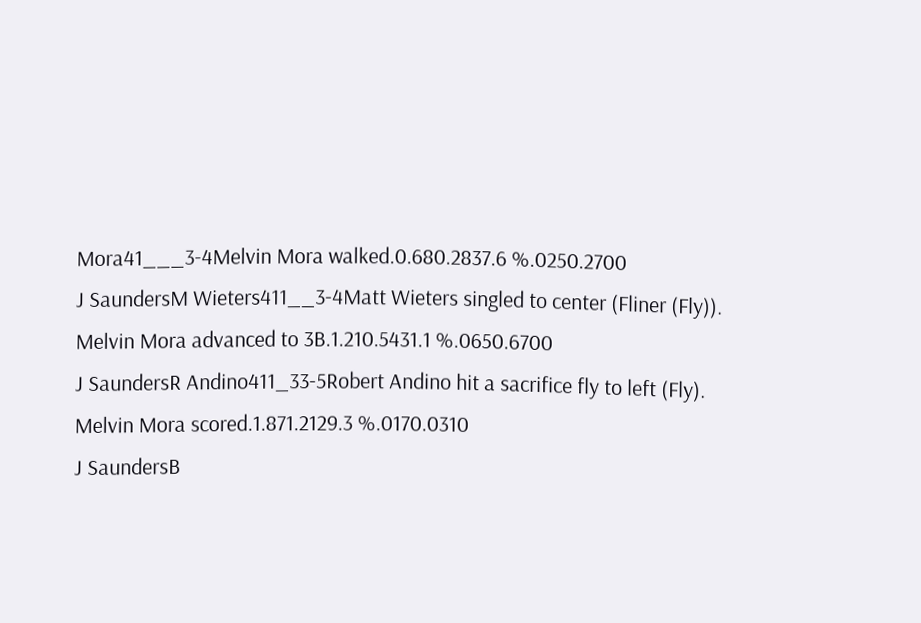Mora41___3-4Melvin Mora walked.0.680.2837.6 %.0250.2700
J SaundersM Wieters411__3-4Matt Wieters singled to center (Fliner (Fly)). Melvin Mora advanced to 3B.1.210.5431.1 %.0650.6700
J SaundersR Andino411_33-5Robert Andino hit a sacrifice fly to left (Fly). Melvin Mora scored.1.871.2129.3 %.0170.0310
J SaundersB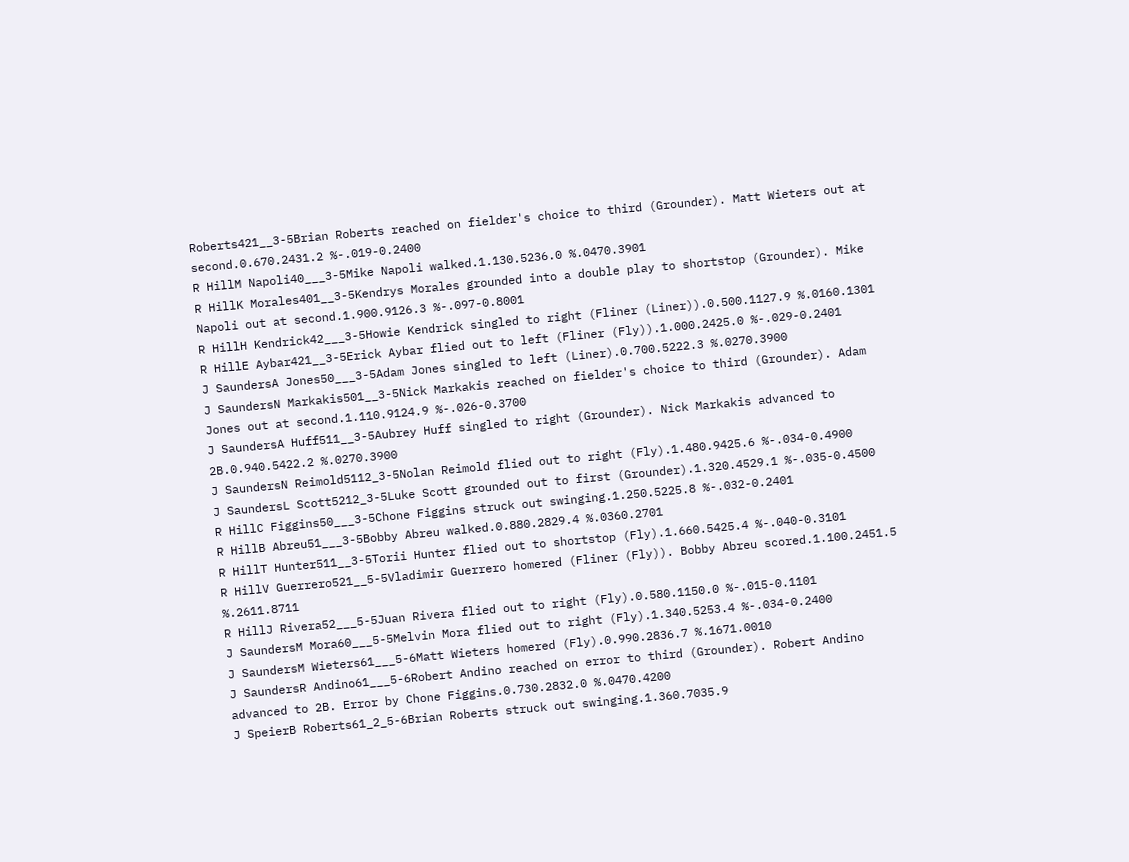Roberts421__3-5Brian Roberts reached on fielder's choice to third (Grounder). Matt Wieters out at second.0.670.2431.2 %-.019-0.2400
R HillM Napoli40___3-5Mike Napoli walked.1.130.5236.0 %.0470.3901
R HillK Morales401__3-5Kendrys Morales grounded into a double play to shortstop (Grounder). Mike Napoli out at second.1.900.9126.3 %-.097-0.8001
R HillH Kendrick42___3-5Howie Kendrick singled to right (Fliner (Liner)).0.500.1127.9 %.0160.1301
R HillE Aybar421__3-5Erick Aybar flied out to left (Fliner (Fly)).1.000.2425.0 %-.029-0.2401
J SaundersA Jones50___3-5Adam Jones singled to left (Liner).0.700.5222.3 %.0270.3900
J SaundersN Markakis501__3-5Nick Markakis reached on fielder's choice to third (Grounder). Adam Jones out at second.1.110.9124.9 %-.026-0.3700
J SaundersA Huff511__3-5Aubrey Huff singled to right (Grounder). Nick Markakis advanced to 2B.0.940.5422.2 %.0270.3900
J SaundersN Reimold5112_3-5Nolan Reimold flied out to right (Fly).1.480.9425.6 %-.034-0.4900
J SaundersL Scott5212_3-5Luke Scott grounded out to first (Grounder).1.320.4529.1 %-.035-0.4500
R HillC Figgins50___3-5Chone Figgins struck out swinging.1.250.5225.8 %-.032-0.2401
R HillB Abreu51___3-5Bobby Abreu walked.0.880.2829.4 %.0360.2701
R HillT Hunter511__3-5Torii Hunter flied out to shortstop (Fly).1.660.5425.4 %-.040-0.3101
R HillV Guerrero521__5-5Vladimir Guerrero homered (Fliner (Fly)). Bobby Abreu scored.1.100.2451.5 %.2611.8711
R HillJ Rivera52___5-5Juan Rivera flied out to right (Fly).0.580.1150.0 %-.015-0.1101
J SaundersM Mora60___5-5Melvin Mora flied out to right (Fly).1.340.5253.4 %-.034-0.2400
J SaundersM Wieters61___5-6Matt Wieters homered (Fly).0.990.2836.7 %.1671.0010
J SaundersR Andino61___5-6Robert Andino reached on error to third (Grounder). Robert Andino advanced to 2B. Error by Chone Figgins.0.730.2832.0 %.0470.4200
J SpeierB Roberts61_2_5-6Brian Roberts struck out swinging.1.360.7035.9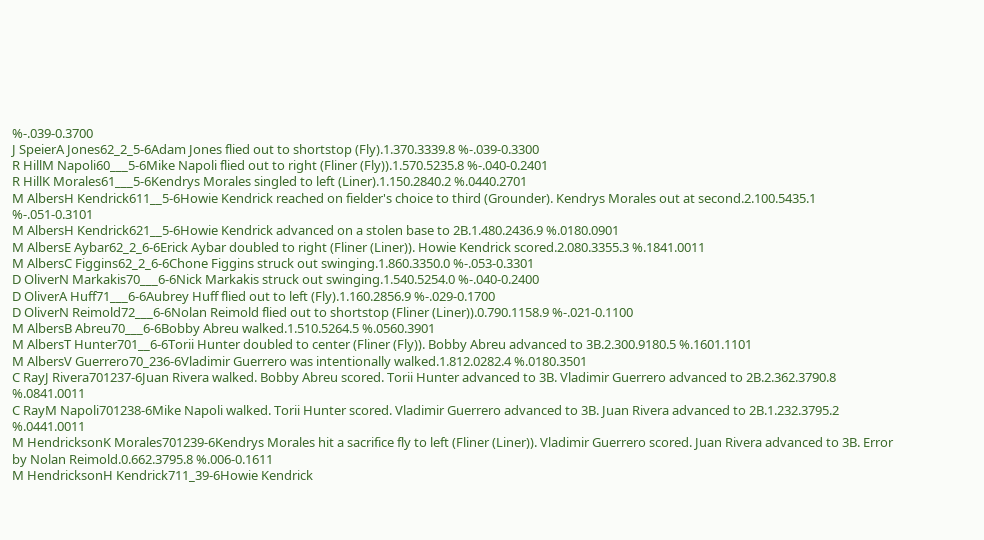%-.039-0.3700
J SpeierA Jones62_2_5-6Adam Jones flied out to shortstop (Fly).1.370.3339.8 %-.039-0.3300
R HillM Napoli60___5-6Mike Napoli flied out to right (Fliner (Fly)).1.570.5235.8 %-.040-0.2401
R HillK Morales61___5-6Kendrys Morales singled to left (Liner).1.150.2840.2 %.0440.2701
M AlbersH Kendrick611__5-6Howie Kendrick reached on fielder's choice to third (Grounder). Kendrys Morales out at second.2.100.5435.1 %-.051-0.3101
M AlbersH Kendrick621__5-6Howie Kendrick advanced on a stolen base to 2B.1.480.2436.9 %.0180.0901
M AlbersE Aybar62_2_6-6Erick Aybar doubled to right (Fliner (Liner)). Howie Kendrick scored.2.080.3355.3 %.1841.0011
M AlbersC Figgins62_2_6-6Chone Figgins struck out swinging.1.860.3350.0 %-.053-0.3301
D OliverN Markakis70___6-6Nick Markakis struck out swinging.1.540.5254.0 %-.040-0.2400
D OliverA Huff71___6-6Aubrey Huff flied out to left (Fly).1.160.2856.9 %-.029-0.1700
D OliverN Reimold72___6-6Nolan Reimold flied out to shortstop (Fliner (Liner)).0.790.1158.9 %-.021-0.1100
M AlbersB Abreu70___6-6Bobby Abreu walked.1.510.5264.5 %.0560.3901
M AlbersT Hunter701__6-6Torii Hunter doubled to center (Fliner (Fly)). Bobby Abreu advanced to 3B.2.300.9180.5 %.1601.1101
M AlbersV Guerrero70_236-6Vladimir Guerrero was intentionally walked.1.812.0282.4 %.0180.3501
C RayJ Rivera701237-6Juan Rivera walked. Bobby Abreu scored. Torii Hunter advanced to 3B. Vladimir Guerrero advanced to 2B.2.362.3790.8 %.0841.0011
C RayM Napoli701238-6Mike Napoli walked. Torii Hunter scored. Vladimir Guerrero advanced to 3B. Juan Rivera advanced to 2B.1.232.3795.2 %.0441.0011
M HendricksonK Morales701239-6Kendrys Morales hit a sacrifice fly to left (Fliner (Liner)). Vladimir Guerrero scored. Juan Rivera advanced to 3B. Error by Nolan Reimold.0.662.3795.8 %.006-0.1611
M HendricksonH Kendrick711_39-6Howie Kendrick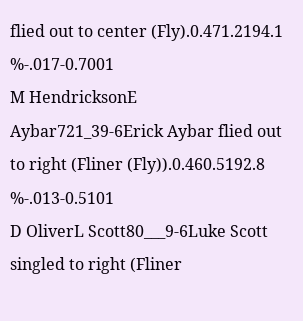flied out to center (Fly).0.471.2194.1 %-.017-0.7001
M HendricksonE Aybar721_39-6Erick Aybar flied out to right (Fliner (Fly)).0.460.5192.8 %-.013-0.5101
D OliverL Scott80___9-6Luke Scott singled to right (Fliner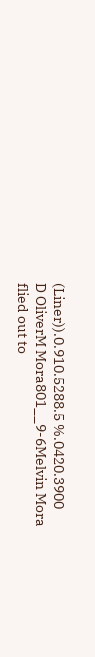(Liner)).0.910.5288.5 %.0420.3900
D OliverM Mora801__9-6Melvin Mora flied out to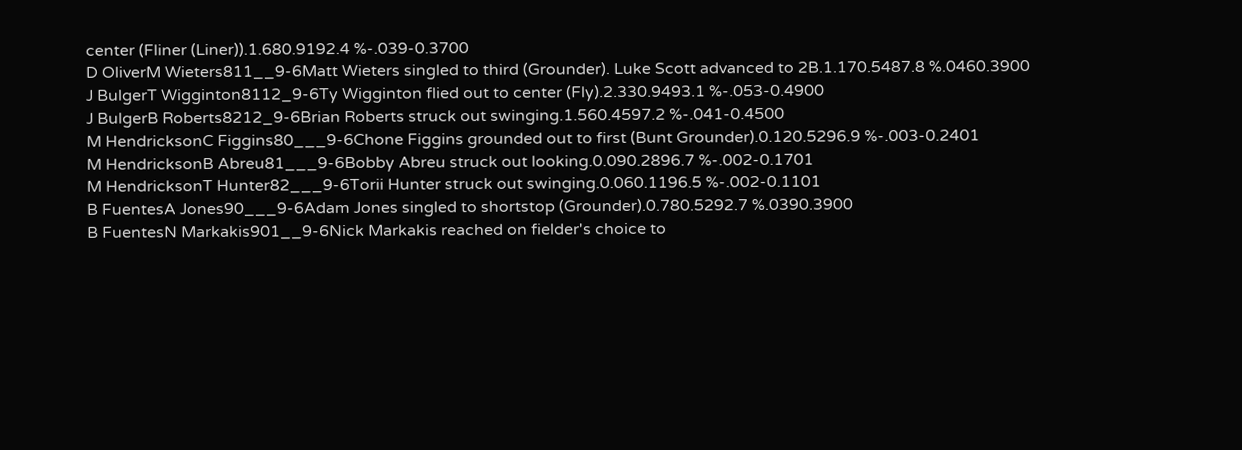center (Fliner (Liner)).1.680.9192.4 %-.039-0.3700
D OliverM Wieters811__9-6Matt Wieters singled to third (Grounder). Luke Scott advanced to 2B.1.170.5487.8 %.0460.3900
J BulgerT Wigginton8112_9-6Ty Wigginton flied out to center (Fly).2.330.9493.1 %-.053-0.4900
J BulgerB Roberts8212_9-6Brian Roberts struck out swinging.1.560.4597.2 %-.041-0.4500
M HendricksonC Figgins80___9-6Chone Figgins grounded out to first (Bunt Grounder).0.120.5296.9 %-.003-0.2401
M HendricksonB Abreu81___9-6Bobby Abreu struck out looking.0.090.2896.7 %-.002-0.1701
M HendricksonT Hunter82___9-6Torii Hunter struck out swinging.0.060.1196.5 %-.002-0.1101
B FuentesA Jones90___9-6Adam Jones singled to shortstop (Grounder).0.780.5292.7 %.0390.3900
B FuentesN Markakis901__9-6Nick Markakis reached on fielder's choice to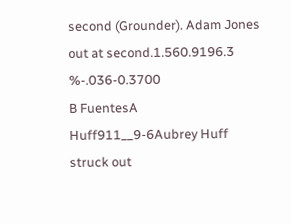second (Grounder). Adam Jones out at second.1.560.9196.3 %-.036-0.3700
B FuentesA Huff911__9-6Aubrey Huff struck out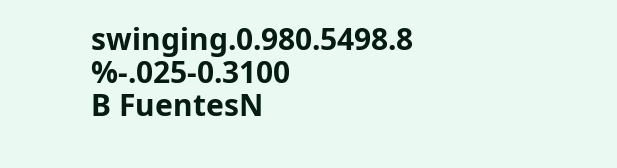swinging.0.980.5498.8 %-.025-0.3100
B FuentesN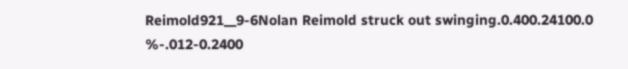Reimold921__9-6Nolan Reimold struck out swinging.0.400.24100.0 %-.012-0.2400